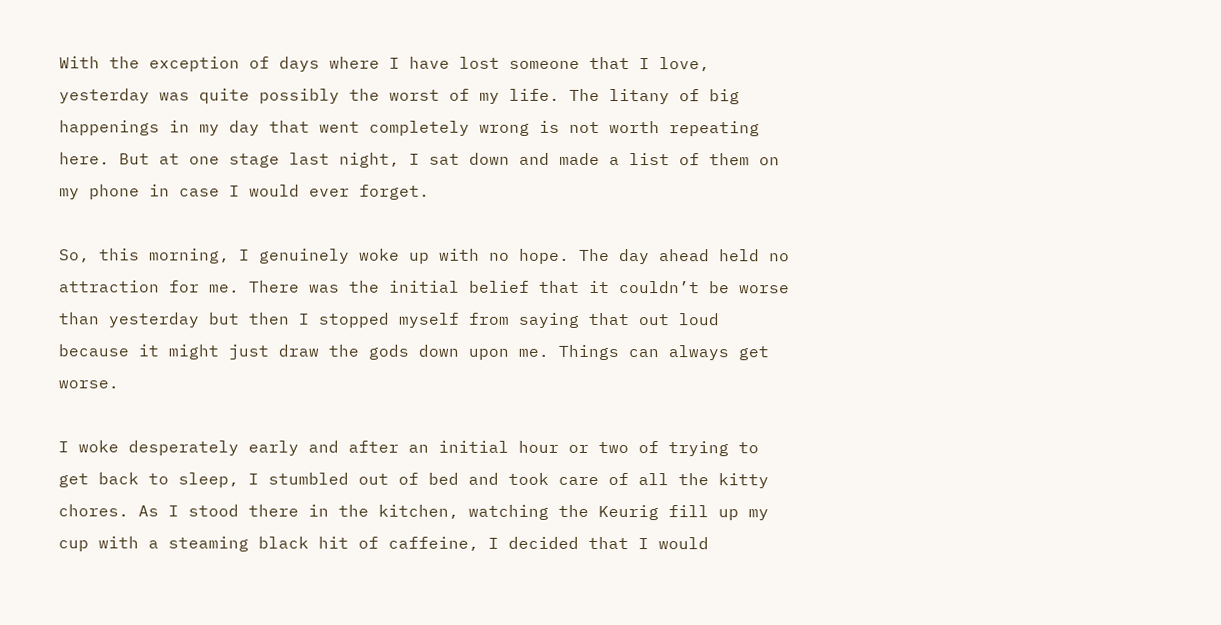With the exception of days where I have lost someone that I love, yesterday was quite possibly the worst of my life. The litany of big happenings in my day that went completely wrong is not worth repeating here. But at one stage last night, I sat down and made a list of them on my phone in case I would ever forget.

So, this morning, I genuinely woke up with no hope. The day ahead held no attraction for me. There was the initial belief that it couldn’t be worse than yesterday but then I stopped myself from saying that out loud because it might just draw the gods down upon me. Things can always get worse.

I woke desperately early and after an initial hour or two of trying to get back to sleep, I stumbled out of bed and took care of all the kitty chores. As I stood there in the kitchen, watching the Keurig fill up my cup with a steaming black hit of caffeine, I decided that I would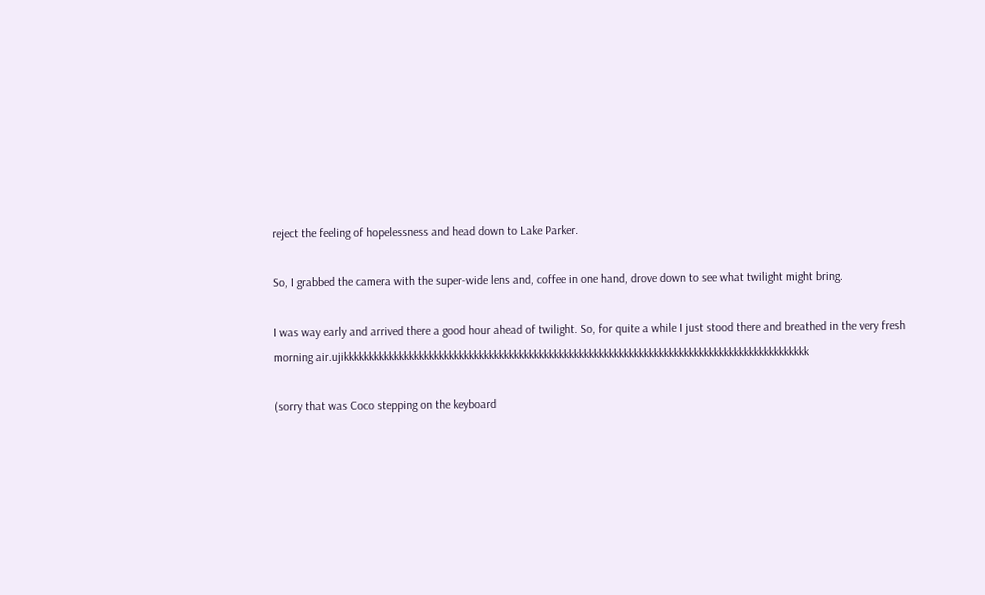reject the feeling of hopelessness and head down to Lake Parker.

So, I grabbed the camera with the super-wide lens and, coffee in one hand, drove down to see what twilight might bring.

I was way early and arrived there a good hour ahead of twilight. So, for quite a while I just stood there and breathed in the very fresh morning air.ujikkkkkkkkkkkkkkkkkkkkkkkkkkkkkkkkkkkkkkkkkkkkkkkkkkkkkkkkkkkkkkkkkkkkkkkkkkkkkkkkkkkkkkkkkkkkk

(sorry that was Coco stepping on the keyboard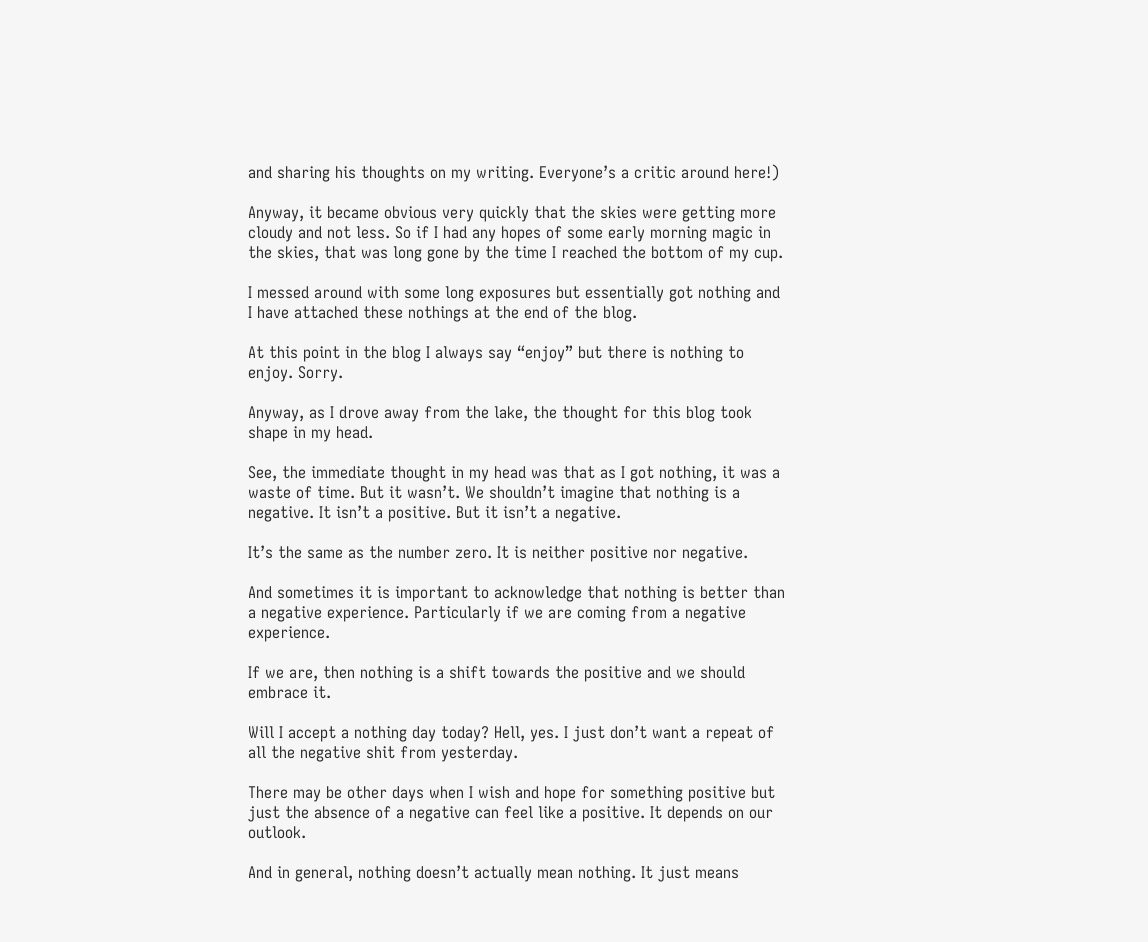and sharing his thoughts on my writing. Everyone’s a critic around here!)

Anyway, it became obvious very quickly that the skies were getting more cloudy and not less. So if I had any hopes of some early morning magic in the skies, that was long gone by the time I reached the bottom of my cup.

I messed around with some long exposures but essentially got nothing and I have attached these nothings at the end of the blog.

At this point in the blog I always say “enjoy” but there is nothing to enjoy. Sorry.

Anyway, as I drove away from the lake, the thought for this blog took shape in my head.

See, the immediate thought in my head was that as I got nothing, it was a waste of time. But it wasn’t. We shouldn’t imagine that nothing is a negative. It isn’t a positive. But it isn’t a negative.

It’s the same as the number zero. It is neither positive nor negative.

And sometimes it is important to acknowledge that nothing is better than a negative experience. Particularly if we are coming from a negative experience.

If we are, then nothing is a shift towards the positive and we should embrace it.

Will I accept a nothing day today? Hell, yes. I just don’t want a repeat of all the negative shit from yesterday.

There may be other days when I wish and hope for something positive but just the absence of a negative can feel like a positive. It depends on our outlook.

And in general, nothing doesn’t actually mean nothing. It just means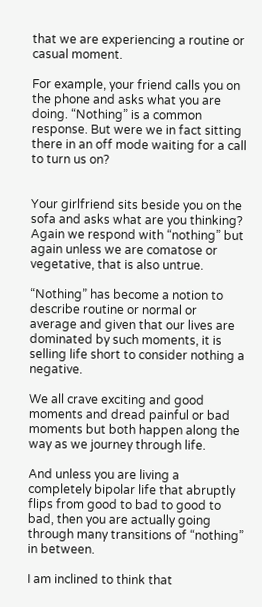that we are experiencing a routine or casual moment.

For example, your friend calls you on the phone and asks what you are doing. “Nothing” is a common response. But were we in fact sitting there in an off mode waiting for a call to turn us on?


Your girlfriend sits beside you on the sofa and asks what are you thinking? Again we respond with “nothing” but again unless we are comatose or vegetative, that is also untrue.

“Nothing” has become a notion to describe routine or normal or average and given that our lives are dominated by such moments, it is selling life short to consider nothing a negative.

We all crave exciting and good moments and dread painful or bad moments but both happen along the way as we journey through life.

And unless you are living a completely bipolar life that abruptly flips from good to bad to good to bad, then you are actually going through many transitions of “nothing” in between.

I am inclined to think that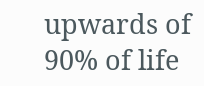upwards of 90% of life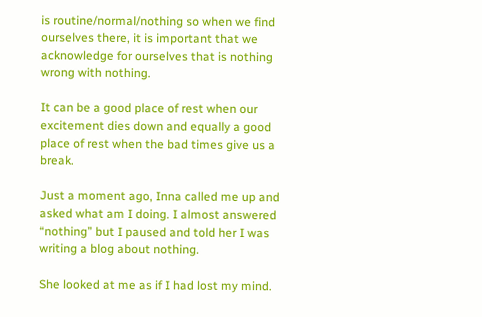is routine/normal/nothing so when we find ourselves there, it is important that we acknowledge for ourselves that is nothing wrong with nothing.

It can be a good place of rest when our excitement dies down and equally a good place of rest when the bad times give us a break.

Just a moment ago, Inna called me up and asked what am I doing. I almost answered “nothing” but I paused and told her I was writing a blog about nothing.

She looked at me as if I had lost my mind.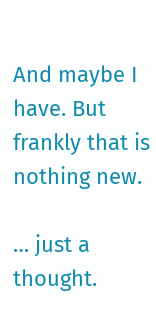And maybe I have. But frankly that is nothing new.

… just a thought.